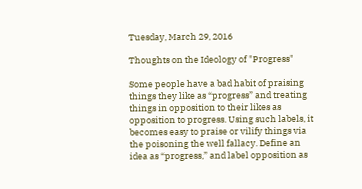Tuesday, March 29, 2016

Thoughts on the Ideology of "Progress"

Some people have a bad habit of praising things they like as “progress” and treating things in opposition to their likes as opposition to progress. Using such labels, it becomes easy to praise or vilify things via the poisoning the well fallacy. Define an idea as “progress,” and label opposition as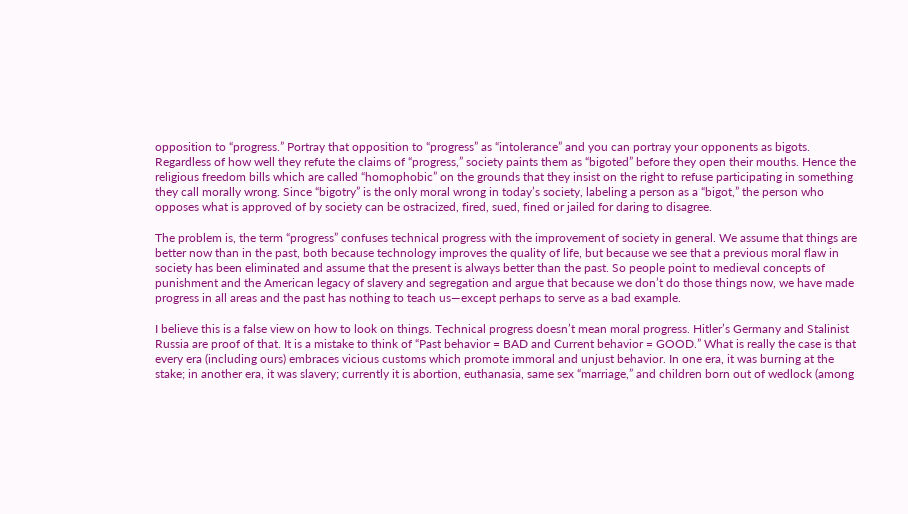opposition to “progress.” Portray that opposition to “progress” as “intolerance” and you can portray your opponents as bigots. Regardless of how well they refute the claims of “progress,” society paints them as “bigoted” before they open their mouths. Hence the religious freedom bills which are called “homophobic” on the grounds that they insist on the right to refuse participating in something they call morally wrong. Since “bigotry” is the only moral wrong in today’s society, labeling a person as a “bigot,” the person who opposes what is approved of by society can be ostracized, fired, sued, fined or jailed for daring to disagree.

The problem is, the term “progress” confuses technical progress with the improvement of society in general. We assume that things are better now than in the past, both because technology improves the quality of life, but because we see that a previous moral flaw in society has been eliminated and assume that the present is always better than the past. So people point to medieval concepts of punishment and the American legacy of slavery and segregation and argue that because we don’t do those things now, we have made progress in all areas and the past has nothing to teach us—except perhaps to serve as a bad example.

I believe this is a false view on how to look on things. Technical progress doesn’t mean moral progress. Hitler’s Germany and Stalinist Russia are proof of that. It is a mistake to think of “Past behavior = BAD and Current behavior = GOOD.” What is really the case is that every era (including ours) embraces vicious customs which promote immoral and unjust behavior. In one era, it was burning at the stake; in another era, it was slavery; currently it is abortion, euthanasia, same sex “marriage,” and children born out of wedlock (among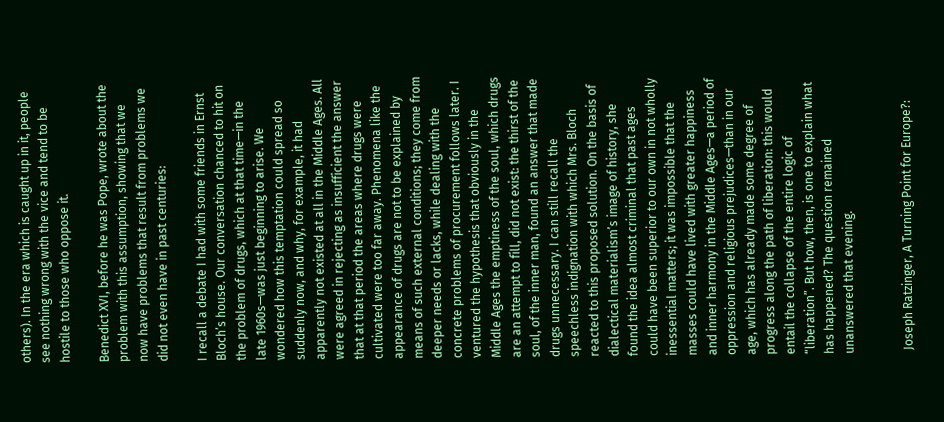others). In the era which is caught up in it, people see nothing wrong with the vice and tend to be hostile to those who oppose it.

Benedict XVI, before he was Pope, wrote about the problem with this assumption, showing that we now have problems that result from problems we did not even have in past centuries:

I recall a debate I had with some friends in Ernst Bloch’s house. Our conversation chanced to hit on the problem of drugs, which at that time—in the late 1960s—was just beginning to arise. We wondered how this temptation could spread so suddenly now, and why, for example, it had apparently not existed at all in the Middle Ages. All were agreed in rejecting as insufficient the answer that at that period the areas where drugs were cultivated were too far away. Phenomena like the appearance of drugs are not to be explained by means of such external conditions; they come from deeper needs or lacks, while dealing with the concrete problems of procurement follows later. I ventured the hypothesis that obviously in the Middle Ages the emptiness of the soul, which drugs are an attempt to fill, did not exist: the thirst of the soul, of the inner man, found an answer that made drugs unnecessary. I can still recall the speechless indignation with which Mrs. Bloch reacted to this proposed solution. On the basis of dialectical materialism’s image of history, she found the idea almost criminal that past ages could have been superior to our own in not wholly inessential matters; it was impossible that the masses could have lived with greater happiness and inner harmony in the Middle Ages—a period of oppression and religious prejudices—than in our age, which has already made some degree of progress along the path of liberation: this would entail the collapse of the entire logic of “liberation”. But how, then, is one to explain what has happened? The question remained unanswered that evening.


 Joseph Ratzinger, A Turning Point for Europe?: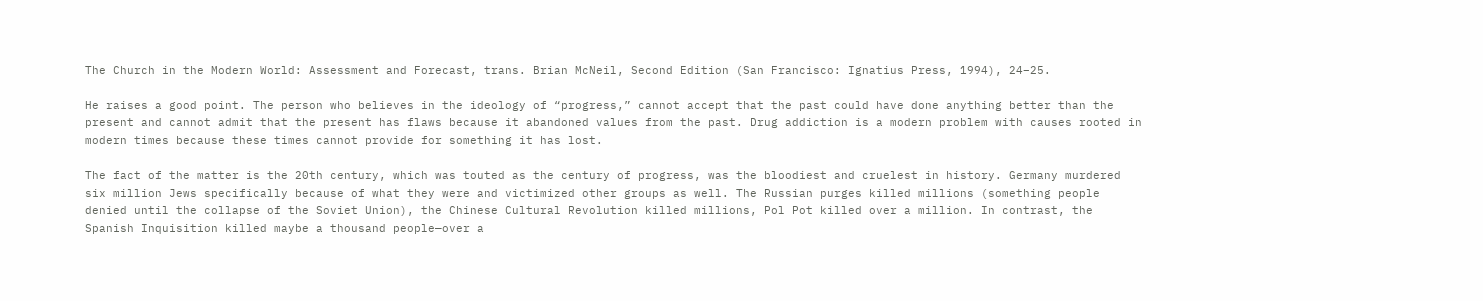The Church in the Modern World: Assessment and Forecast, trans. Brian McNeil, Second Edition (San Francisco: Ignatius Press, 1994), 24–25.

He raises a good point. The person who believes in the ideology of “progress,” cannot accept that the past could have done anything better than the present and cannot admit that the present has flaws because it abandoned values from the past. Drug addiction is a modern problem with causes rooted in modern times because these times cannot provide for something it has lost.

The fact of the matter is the 20th century, which was touted as the century of progress, was the bloodiest and cruelest in history. Germany murdered six million Jews specifically because of what they were and victimized other groups as well. The Russian purges killed millions (something people denied until the collapse of the Soviet Union), the Chinese Cultural Revolution killed millions, Pol Pot killed over a million. In contrast, the Spanish Inquisition killed maybe a thousand people—over a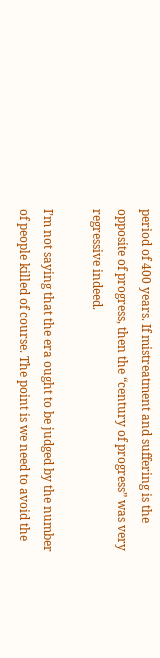period of 400 years. If mistreatment and suffering is the opposite of progress, then the “century of progress” was very regressive indeed.

I’m not saying that the era ought to be judged by the number of people killed of course. The point is we need to avoid the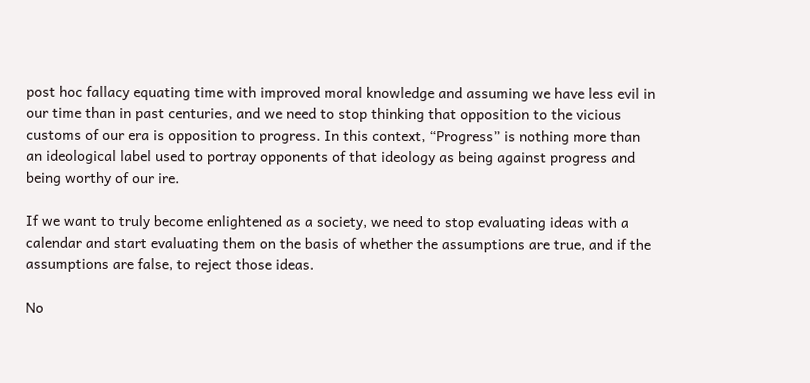post hoc fallacy equating time with improved moral knowledge and assuming we have less evil in our time than in past centuries, and we need to stop thinking that opposition to the vicious customs of our era is opposition to progress. In this context, “Progress” is nothing more than an ideological label used to portray opponents of that ideology as being against progress and being worthy of our ire.

If we want to truly become enlightened as a society, we need to stop evaluating ideas with a calendar and start evaluating them on the basis of whether the assumptions are true, and if the assumptions are false, to reject those ideas.

No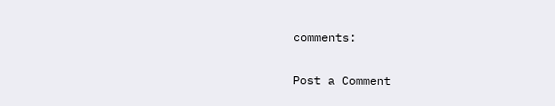comments:

Post a Comment